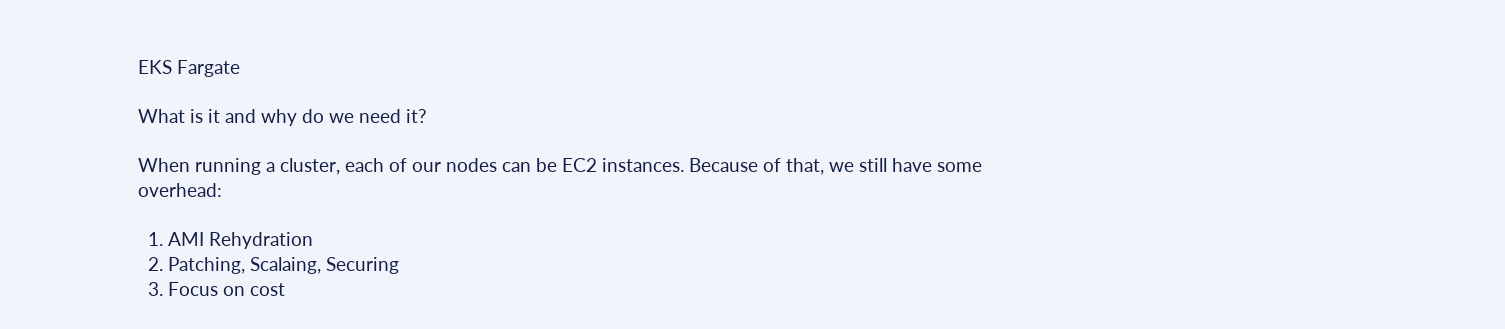EKS Fargate

What is it and why do we need it?

When running a cluster, each of our nodes can be EC2 instances. Because of that, we still have some overhead:

  1. AMI Rehydration
  2. Patching, Scalaing, Securing
  3. Focus on cost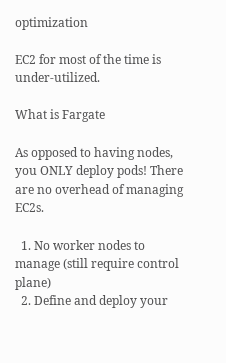optimization

EC2 for most of the time is under-utilized.

What is Fargate

As opposed to having nodes, you ONLY deploy pods! There are no overhead of managing EC2s.

  1. No worker nodes to manage (still require control plane)
  2. Define and deploy your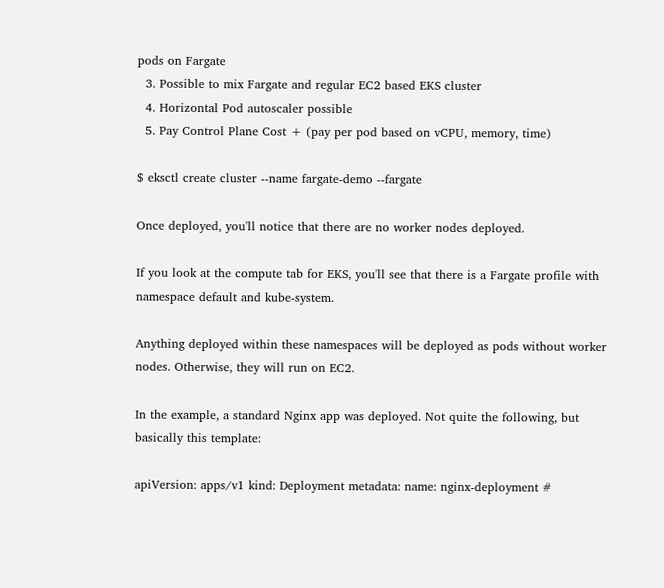pods on Fargate
  3. Possible to mix Fargate and regular EC2 based EKS cluster
  4. Horizontal Pod autoscaler possible
  5. Pay Control Plane Cost + (pay per pod based on vCPU, memory, time)

$ eksctl create cluster --name fargate-demo --fargate

Once deployed, you'll notice that there are no worker nodes deployed.

If you look at the compute tab for EKS, you'll see that there is a Fargate profile with namespace default and kube-system.

Anything deployed within these namespaces will be deployed as pods without worker nodes. Otherwise, they will run on EC2.

In the example, a standard Nginx app was deployed. Not quite the following, but basically this template:

apiVersion: apps/v1 kind: Deployment metadata: name: nginx-deployment #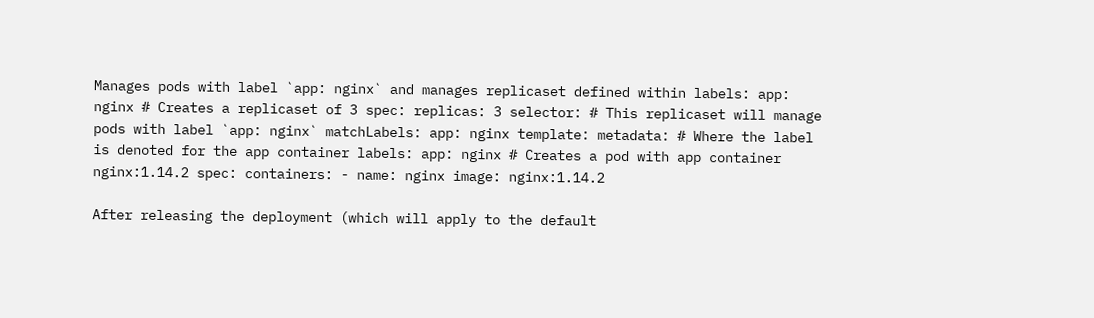Manages pods with label `app: nginx` and manages replicaset defined within labels: app: nginx # Creates a replicaset of 3 spec: replicas: 3 selector: # This replicaset will manage pods with label `app: nginx` matchLabels: app: nginx template: metadata: # Where the label is denoted for the app container labels: app: nginx # Creates a pod with app container nginx:1.14.2 spec: containers: - name: nginx image: nginx:1.14.2

After releasing the deployment (which will apply to the default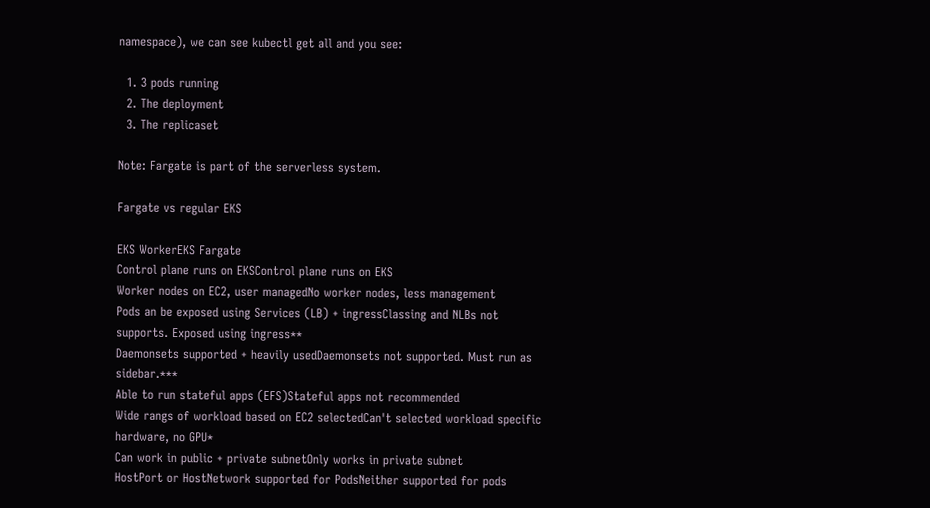namespace), we can see kubectl get all and you see:

  1. 3 pods running
  2. The deployment
  3. The replicaset

Note: Fargate is part of the serverless system.

Fargate vs regular EKS

EKS WorkerEKS Fargate
Control plane runs on EKSControl plane runs on EKS
Worker nodes on EC2, user managedNo worker nodes, less management
Pods an be exposed using Services (LB) + ingressClassing and NLBs not supports. Exposed using ingress**
Daemonsets supported + heavily usedDaemonsets not supported. Must run as sidebar.***
Able to run stateful apps (EFS)Stateful apps not recommended
Wide rangs of workload based on EC2 selectedCan't selected workload specific hardware, no GPU*
Can work in public + private subnetOnly works in private subnet
HostPort or HostNetwork supported for PodsNeither supported for pods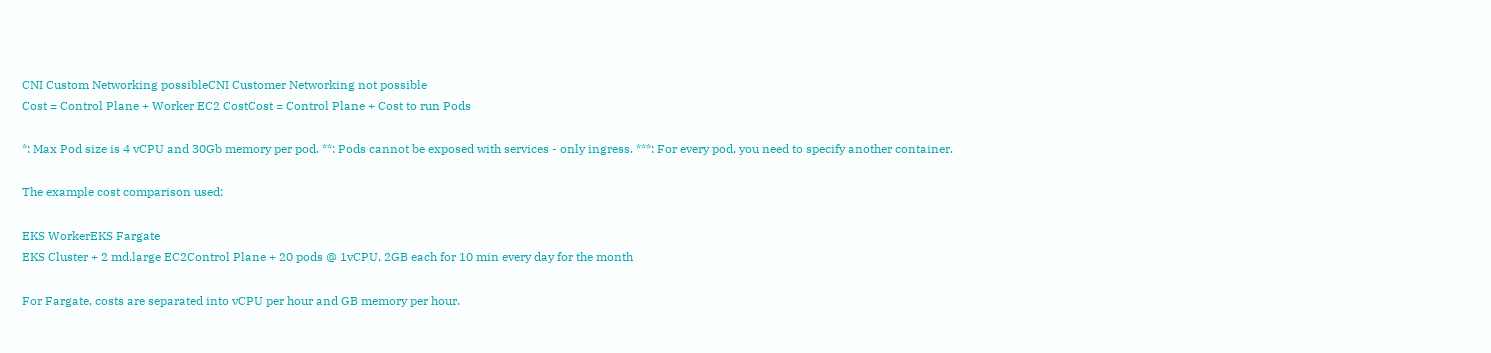CNI Custom Networking possibleCNI Customer Networking not possible
Cost = Control Plane + Worker EC2 CostCost = Control Plane + Cost to run Pods

*: Max Pod size is 4 vCPU and 30Gb memory per pod. **: Pods cannot be exposed with services - only ingress. ***: For every pod, you need to specify another container.

The example cost comparison used:

EKS WorkerEKS Fargate
EKS Cluster + 2 md.large EC2Control Plane + 20 pods @ 1vCPU, 2GB each for 10 min every day for the month

For Fargate, costs are separated into vCPU per hour and GB memory per hour.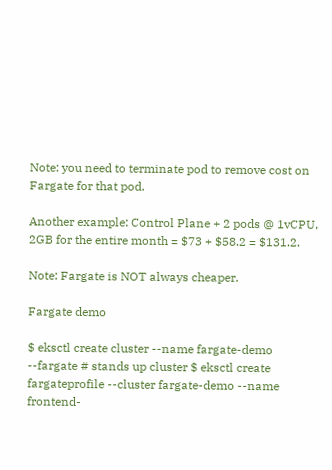Note: you need to terminate pod to remove cost on Fargate for that pod.

Another example: Control Plane + 2 pods @ 1vCPU, 2GB for the entire month = $73 + $58.2 = $131.2.

Note: Fargate is NOT always cheaper.

Fargate demo

$ eksctl create cluster --name fargate-demo --fargate # stands up cluster $ eksctl create fargateprofile --cluster fargate-demo --name frontend-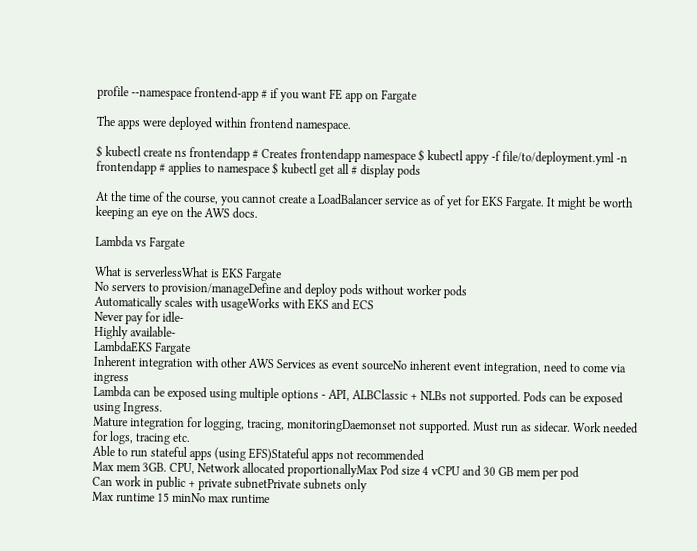profile --namespace frontend-app # if you want FE app on Fargate

The apps were deployed within frontend namespace.

$ kubectl create ns frontendapp # Creates frontendapp namespace $ kubectl appy -f file/to/deployment.yml -n frontendapp # applies to namespace $ kubectl get all # display pods

At the time of the course, you cannot create a LoadBalancer service as of yet for EKS Fargate. It might be worth keeping an eye on the AWS docs.

Lambda vs Fargate

What is serverlessWhat is EKS Fargate
No servers to provision/manageDefine and deploy pods without worker pods
Automatically scales with usageWorks with EKS and ECS
Never pay for idle-
Highly available-
LambdaEKS Fargate
Inherent integration with other AWS Services as event sourceNo inherent event integration, need to come via ingress
Lambda can be exposed using multiple options - API, ALBClassic + NLBs not supported. Pods can be exposed using Ingress.
Mature integration for logging, tracing, monitoringDaemonset not supported. Must run as sidecar. Work needed for logs, tracing etc.
Able to run stateful apps (using EFS)Stateful apps not recommended
Max mem 3GB. CPU, Network allocated proportionallyMax Pod size 4 vCPU and 30 GB mem per pod
Can work in public + private subnetPrivate subnets only
Max runtime 15 minNo max runtime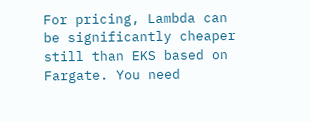For pricing, Lambda can be significantly cheaper still than EKS based on Fargate. You need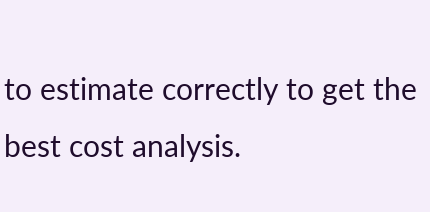to estimate correctly to get the best cost analysis.